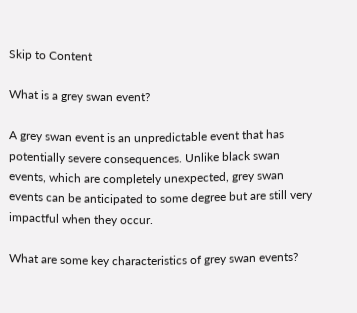Skip to Content

What is a grey swan event?

A grey swan event is an unpredictable event that has potentially severe consequences. Unlike black swan events, which are completely unexpected, grey swan events can be anticipated to some degree but are still very impactful when they occur.

What are some key characteristics of grey swan events?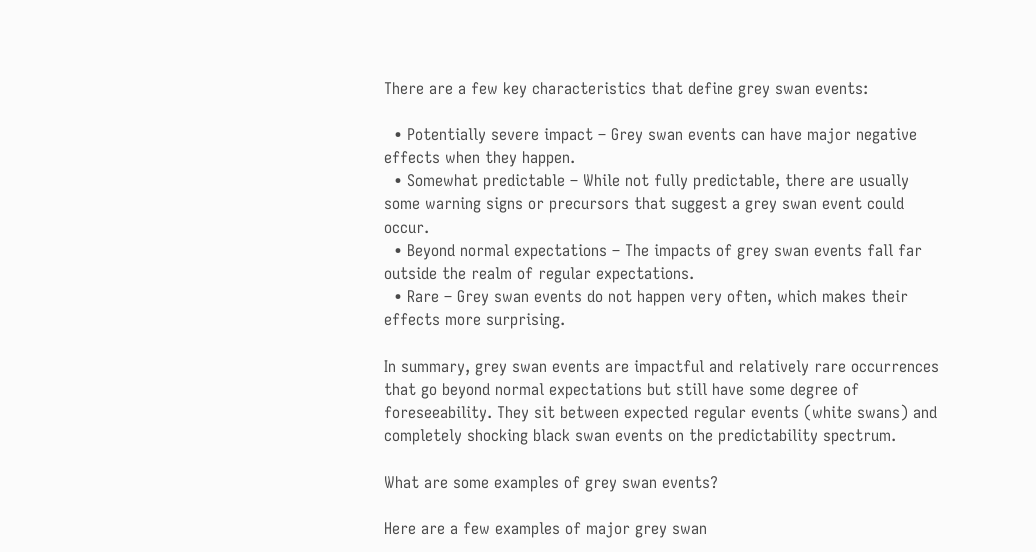There are a few key characteristics that define grey swan events:

  • Potentially severe impact – Grey swan events can have major negative effects when they happen.
  • Somewhat predictable – While not fully predictable, there are usually some warning signs or precursors that suggest a grey swan event could occur.
  • Beyond normal expectations – The impacts of grey swan events fall far outside the realm of regular expectations.
  • Rare – Grey swan events do not happen very often, which makes their effects more surprising.

In summary, grey swan events are impactful and relatively rare occurrences that go beyond normal expectations but still have some degree of foreseeability. They sit between expected regular events (white swans) and completely shocking black swan events on the predictability spectrum.

What are some examples of grey swan events?

Here are a few examples of major grey swan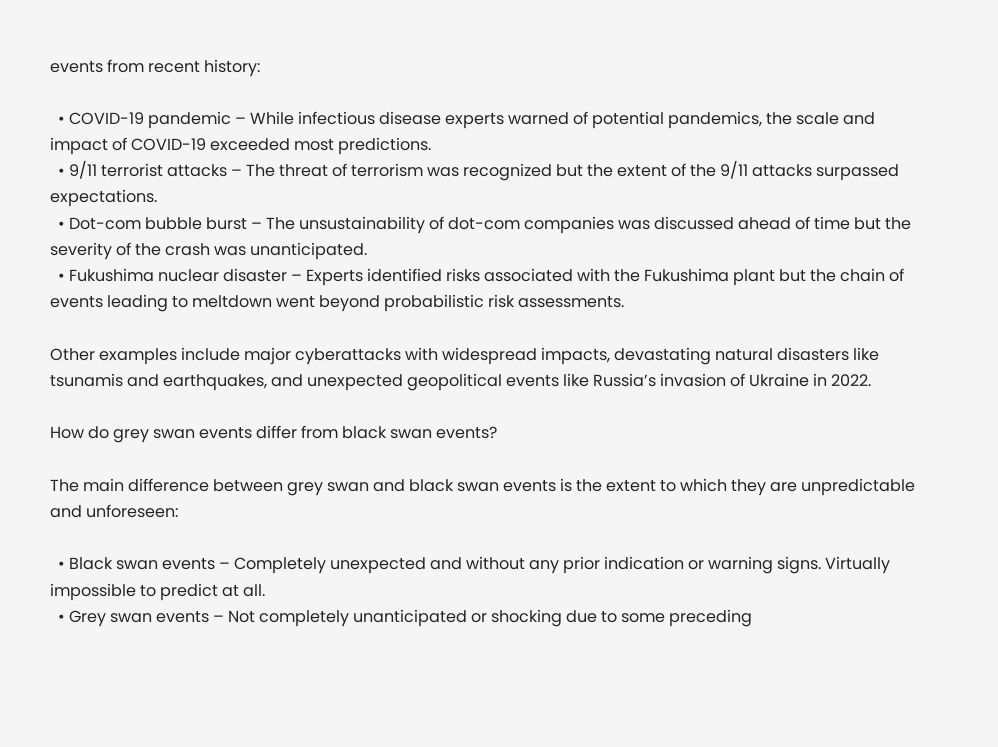events from recent history:

  • COVID-19 pandemic – While infectious disease experts warned of potential pandemics, the scale and impact of COVID-19 exceeded most predictions.
  • 9/11 terrorist attacks – The threat of terrorism was recognized but the extent of the 9/11 attacks surpassed expectations.
  • Dot-com bubble burst – The unsustainability of dot-com companies was discussed ahead of time but the severity of the crash was unanticipated.
  • Fukushima nuclear disaster – Experts identified risks associated with the Fukushima plant but the chain of events leading to meltdown went beyond probabilistic risk assessments.

Other examples include major cyberattacks with widespread impacts, devastating natural disasters like tsunamis and earthquakes, and unexpected geopolitical events like Russia’s invasion of Ukraine in 2022.

How do grey swan events differ from black swan events?

The main difference between grey swan and black swan events is the extent to which they are unpredictable and unforeseen:

  • Black swan events – Completely unexpected and without any prior indication or warning signs. Virtually impossible to predict at all.
  • Grey swan events – Not completely unanticipated or shocking due to some preceding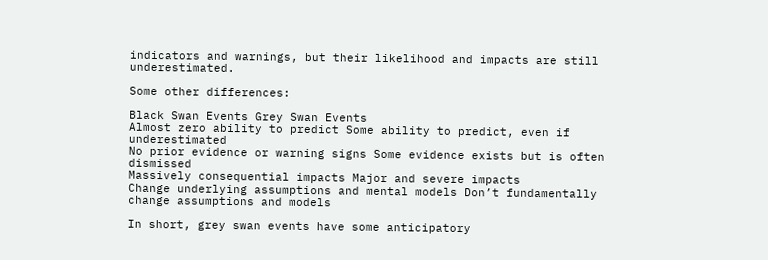indicators and warnings, but their likelihood and impacts are still underestimated.

Some other differences:

Black Swan Events Grey Swan Events
Almost zero ability to predict Some ability to predict, even if underestimated
No prior evidence or warning signs Some evidence exists but is often dismissed
Massively consequential impacts Major and severe impacts
Change underlying assumptions and mental models Don’t fundamentally change assumptions and models

In short, grey swan events have some anticipatory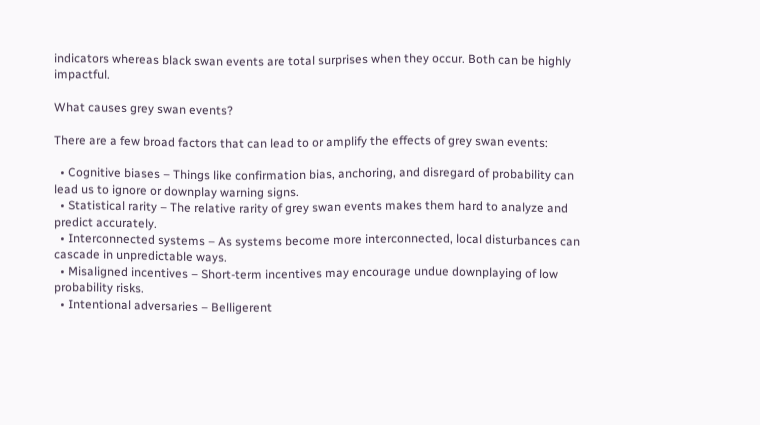indicators whereas black swan events are total surprises when they occur. Both can be highly impactful.

What causes grey swan events?

There are a few broad factors that can lead to or amplify the effects of grey swan events:

  • Cognitive biases – Things like confirmation bias, anchoring, and disregard of probability can lead us to ignore or downplay warning signs.
  • Statistical rarity – The relative rarity of grey swan events makes them hard to analyze and predict accurately.
  • Interconnected systems – As systems become more interconnected, local disturbances can cascade in unpredictable ways.
  • Misaligned incentives – Short-term incentives may encourage undue downplaying of low probability risks.
  • Intentional adversaries – Belligerent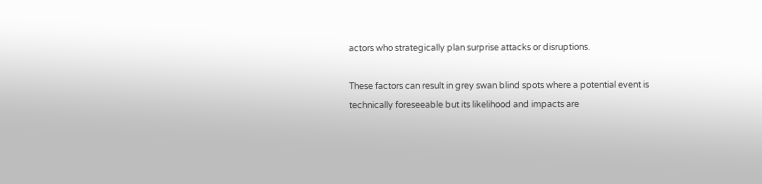actors who strategically plan surprise attacks or disruptions.

These factors can result in grey swan blind spots where a potential event is technically foreseeable but its likelihood and impacts are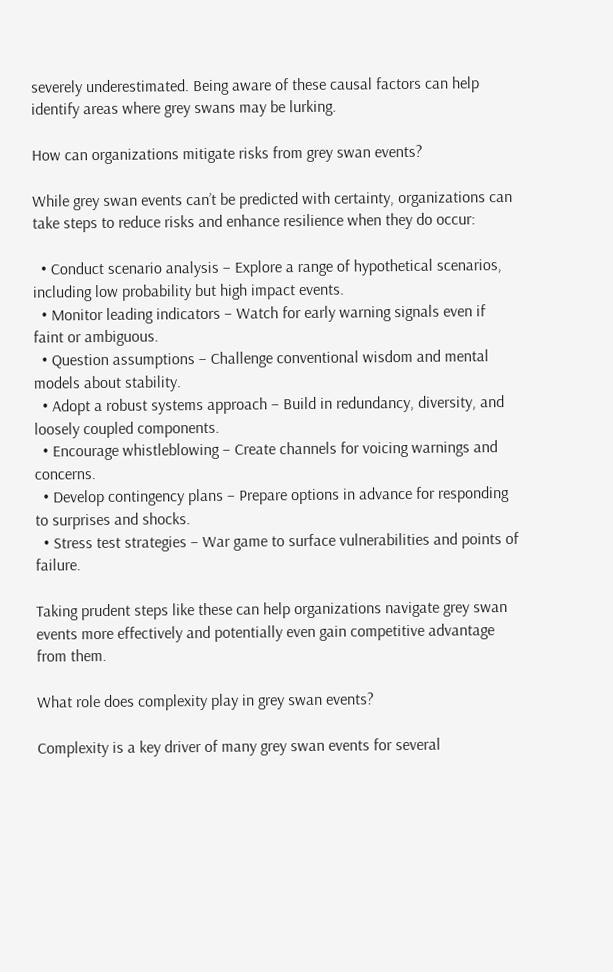severely underestimated. Being aware of these causal factors can help identify areas where grey swans may be lurking.

How can organizations mitigate risks from grey swan events?

While grey swan events can’t be predicted with certainty, organizations can take steps to reduce risks and enhance resilience when they do occur:

  • Conduct scenario analysis – Explore a range of hypothetical scenarios, including low probability but high impact events.
  • Monitor leading indicators – Watch for early warning signals even if faint or ambiguous.
  • Question assumptions – Challenge conventional wisdom and mental models about stability.
  • Adopt a robust systems approach – Build in redundancy, diversity, and loosely coupled components.
  • Encourage whistleblowing – Create channels for voicing warnings and concerns.
  • Develop contingency plans – Prepare options in advance for responding to surprises and shocks.
  • Stress test strategies – War game to surface vulnerabilities and points of failure.

Taking prudent steps like these can help organizations navigate grey swan events more effectively and potentially even gain competitive advantage from them.

What role does complexity play in grey swan events?

Complexity is a key driver of many grey swan events for several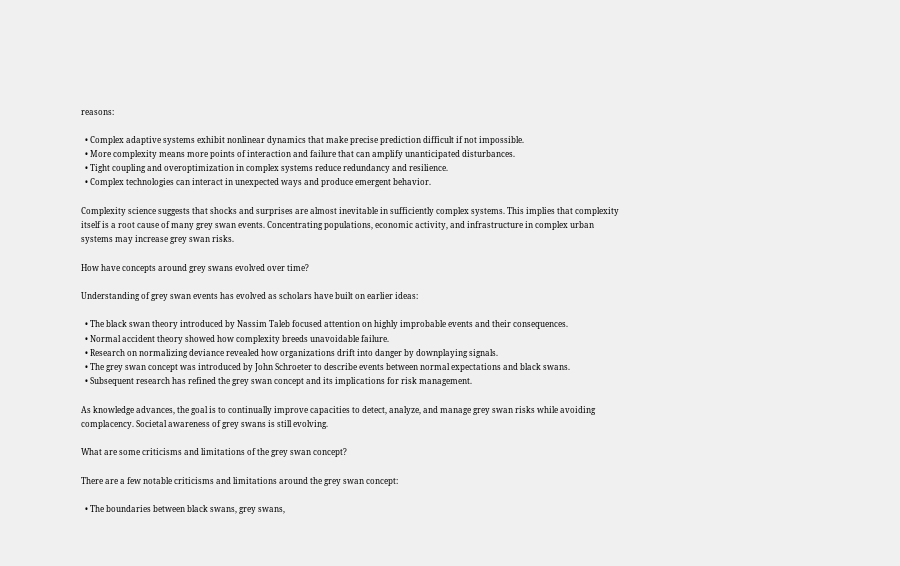reasons:

  • Complex adaptive systems exhibit nonlinear dynamics that make precise prediction difficult if not impossible.
  • More complexity means more points of interaction and failure that can amplify unanticipated disturbances.
  • Tight coupling and overoptimization in complex systems reduce redundancy and resilience.
  • Complex technologies can interact in unexpected ways and produce emergent behavior.

Complexity science suggests that shocks and surprises are almost inevitable in sufficiently complex systems. This implies that complexity itself is a root cause of many grey swan events. Concentrating populations, economic activity, and infrastructure in complex urban systems may increase grey swan risks.

How have concepts around grey swans evolved over time?

Understanding of grey swan events has evolved as scholars have built on earlier ideas:

  • The black swan theory introduced by Nassim Taleb focused attention on highly improbable events and their consequences.
  • Normal accident theory showed how complexity breeds unavoidable failure.
  • Research on normalizing deviance revealed how organizations drift into danger by downplaying signals.
  • The grey swan concept was introduced by John Schroeter to describe events between normal expectations and black swans.
  • Subsequent research has refined the grey swan concept and its implications for risk management.

As knowledge advances, the goal is to continually improve capacities to detect, analyze, and manage grey swan risks while avoiding complacency. Societal awareness of grey swans is still evolving.

What are some criticisms and limitations of the grey swan concept?

There are a few notable criticisms and limitations around the grey swan concept:

  • The boundaries between black swans, grey swans,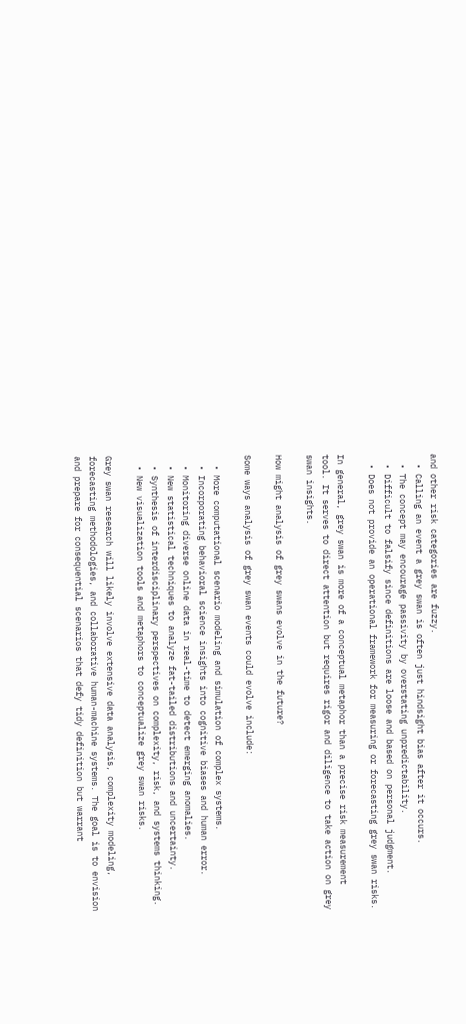and other risk categories are fuzzy.
  • Calling an event a grey swan is often just hindsight bias after it occurs.
  • The concept may encourage passivity by overstating unpredictability.
  • Difficult to falsify since definitions are loose and based on personal judgment.
  • Does not provide an operational framework for measuring or forecasting grey swan risks.

In general, grey swan is more of a conceptual metaphor than a precise risk measurement tool. It serves to direct attention but requires rigor and diligence to take action on grey swan insights.

How might analysis of grey swans evolve in the future?

Some ways analysis of grey swan events could evolve include:

  • More computational scenario modeling and simulation of complex systems.
  • Incorporating behavioral science insights into cognitive biases and human error.
  • Monitoring diverse online data in real-time to detect emerging anomalies.
  • New statistical techniques to analyze fat-tailed distributions and uncertainty.
  • Synthesis of interdisciplinary perspectives on complexity, risk, and systems thinking.
  • New visualization tools and metaphors to conceptualize grey swan risks.

Grey swan research will likely involve extensive data analysis, complexity modeling, forecasting methodologies, and collaborative human-machine systems. The goal is to envision and prepare for consequential scenarios that defy tidy definition but warrant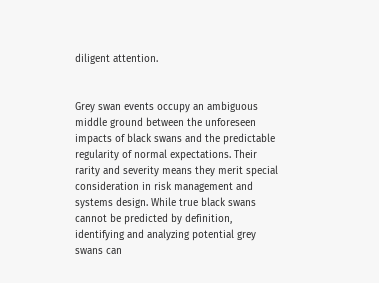diligent attention.


Grey swan events occupy an ambiguous middle ground between the unforeseen impacts of black swans and the predictable regularity of normal expectations. Their rarity and severity means they merit special consideration in risk management and systems design. While true black swans cannot be predicted by definition, identifying and analyzing potential grey swans can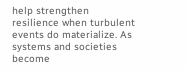help strengthen resilience when turbulent events do materialize. As systems and societies become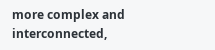more complex and interconnected,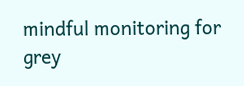mindful monitoring for grey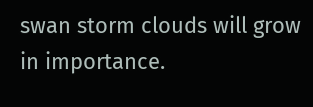swan storm clouds will grow in importance.